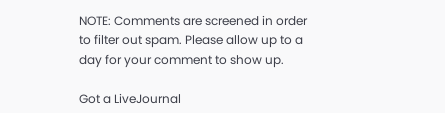NOTE: Comments are screened in order to filter out spam. Please allow up to a day for your comment to show up.

Got a LiveJournal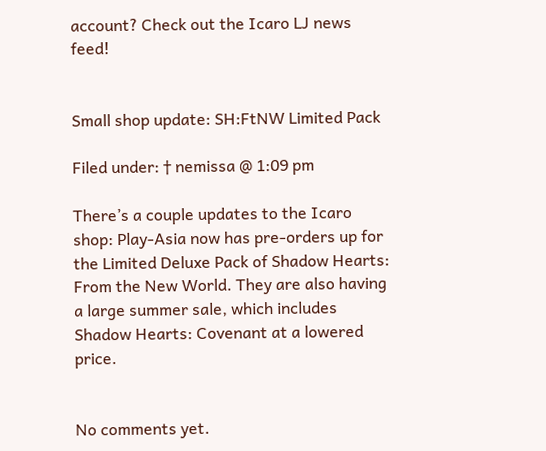account? Check out the Icaro LJ news feed!


Small shop update: SH:FtNW Limited Pack

Filed under: † nemissa @ 1:09 pm

There’s a couple updates to the Icaro shop: Play-Asia now has pre-orders up for the Limited Deluxe Pack of Shadow Hearts: From the New World. They are also having a large summer sale, which includes Shadow Hearts: Covenant at a lowered price.


No comments yet.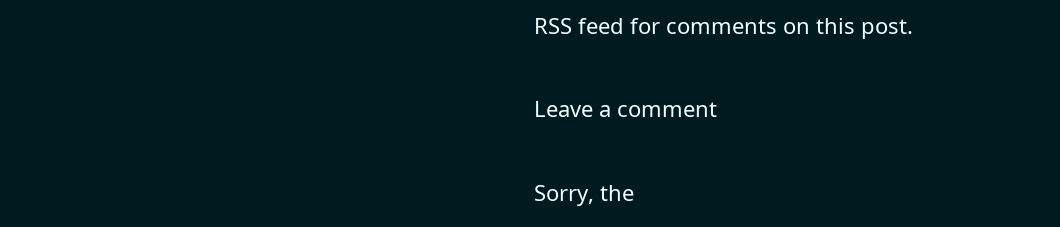RSS feed for comments on this post.

Leave a comment

Sorry, the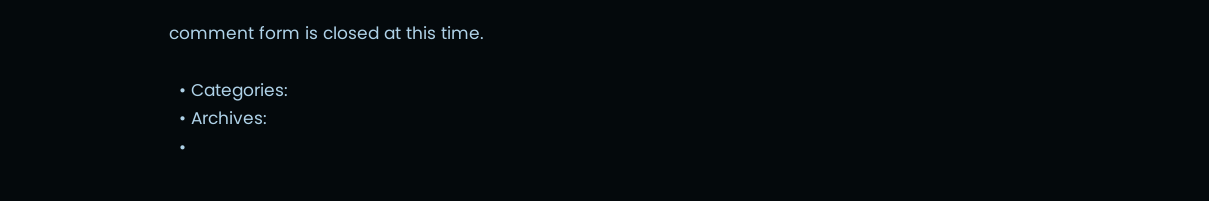comment form is closed at this time.

  • Categories:
  • Archives:
  •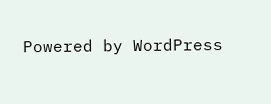Powered by WordPress